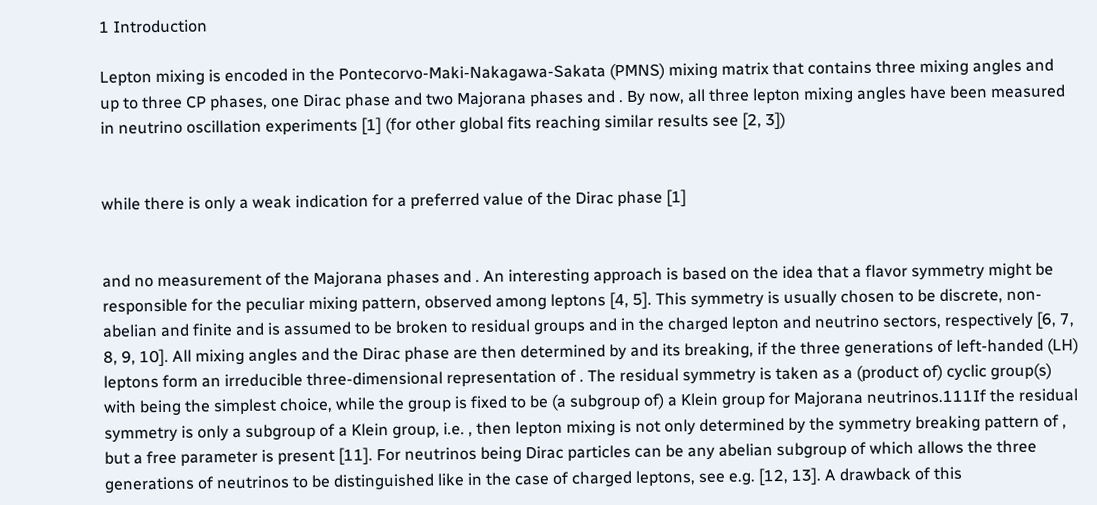1 Introduction

Lepton mixing is encoded in the Pontecorvo-Maki-Nakagawa-Sakata (PMNS) mixing matrix that contains three mixing angles and up to three CP phases, one Dirac phase and two Majorana phases and . By now, all three lepton mixing angles have been measured in neutrino oscillation experiments [1] (for other global fits reaching similar results see [2, 3])


while there is only a weak indication for a preferred value of the Dirac phase [1]


and no measurement of the Majorana phases and . An interesting approach is based on the idea that a flavor symmetry might be responsible for the peculiar mixing pattern, observed among leptons [4, 5]. This symmetry is usually chosen to be discrete, non-abelian and finite and is assumed to be broken to residual groups and in the charged lepton and neutrino sectors, respectively [6, 7, 8, 9, 10]. All mixing angles and the Dirac phase are then determined by and its breaking, if the three generations of left-handed (LH) leptons form an irreducible three-dimensional representation of . The residual symmetry is taken as a (product of) cyclic group(s) with being the simplest choice, while the group is fixed to be (a subgroup of) a Klein group for Majorana neutrinos.111If the residual symmetry is only a subgroup of a Klein group, i.e. , then lepton mixing is not only determined by the symmetry breaking pattern of , but a free parameter is present [11]. For neutrinos being Dirac particles can be any abelian subgroup of which allows the three generations of neutrinos to be distinguished like in the case of charged leptons, see e.g. [12, 13]. A drawback of this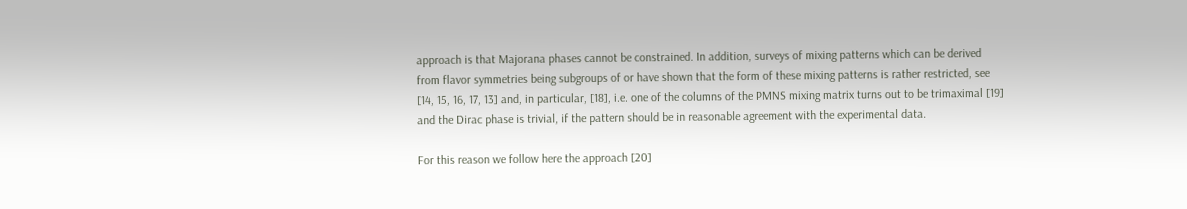approach is that Majorana phases cannot be constrained. In addition, surveys of mixing patterns which can be derived from flavor symmetries being subgroups of or have shown that the form of these mixing patterns is rather restricted, see [14, 15, 16, 17, 13] and, in particular, [18], i.e. one of the columns of the PMNS mixing matrix turns out to be trimaximal [19] and the Dirac phase is trivial, if the pattern should be in reasonable agreement with the experimental data.

For this reason we follow here the approach [20]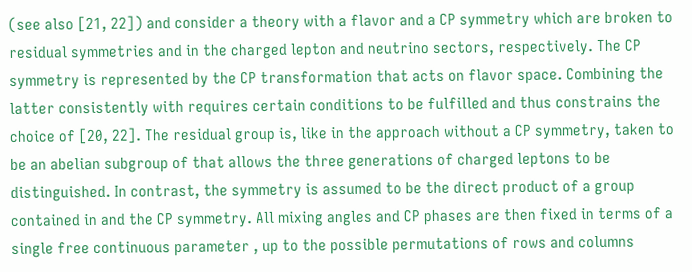(see also [21, 22]) and consider a theory with a flavor and a CP symmetry which are broken to residual symmetries and in the charged lepton and neutrino sectors, respectively. The CP symmetry is represented by the CP transformation that acts on flavor space. Combining the latter consistently with requires certain conditions to be fulfilled and thus constrains the choice of [20, 22]. The residual group is, like in the approach without a CP symmetry, taken to be an abelian subgroup of that allows the three generations of charged leptons to be distinguished. In contrast, the symmetry is assumed to be the direct product of a group contained in and the CP symmetry. All mixing angles and CP phases are then fixed in terms of a single free continuous parameter , up to the possible permutations of rows and columns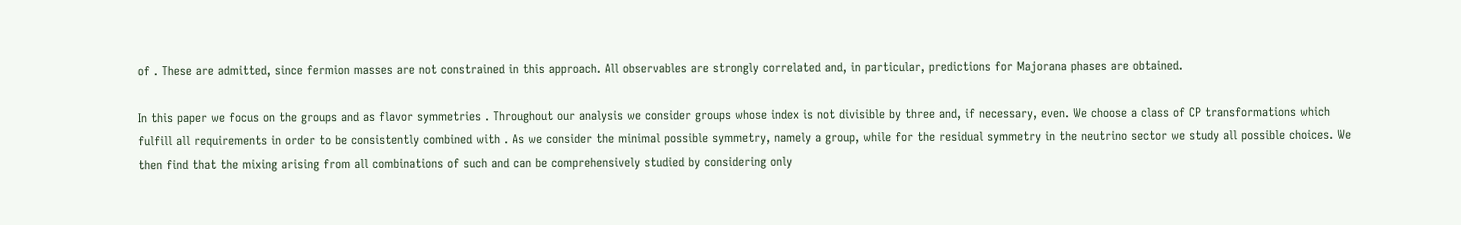of . These are admitted, since fermion masses are not constrained in this approach. All observables are strongly correlated and, in particular, predictions for Majorana phases are obtained.

In this paper we focus on the groups and as flavor symmetries . Throughout our analysis we consider groups whose index is not divisible by three and, if necessary, even. We choose a class of CP transformations which fulfill all requirements in order to be consistently combined with . As we consider the minimal possible symmetry, namely a group, while for the residual symmetry in the neutrino sector we study all possible choices. We then find that the mixing arising from all combinations of such and can be comprehensively studied by considering only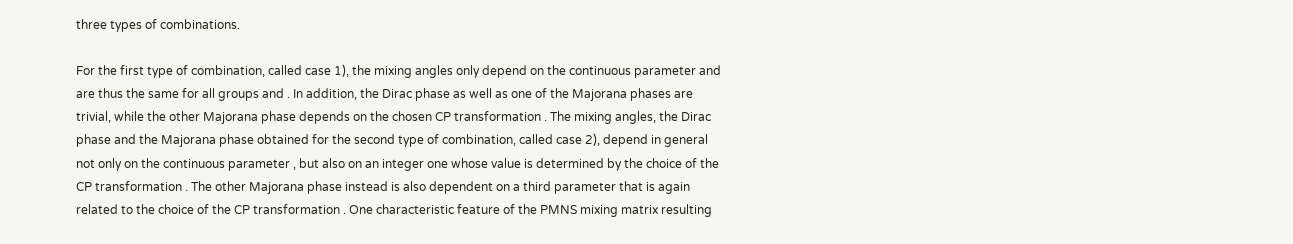three types of combinations.

For the first type of combination, called case 1), the mixing angles only depend on the continuous parameter and are thus the same for all groups and . In addition, the Dirac phase as well as one of the Majorana phases are trivial, while the other Majorana phase depends on the chosen CP transformation . The mixing angles, the Dirac phase and the Majorana phase obtained for the second type of combination, called case 2), depend in general not only on the continuous parameter , but also on an integer one whose value is determined by the choice of the CP transformation . The other Majorana phase instead is also dependent on a third parameter that is again related to the choice of the CP transformation . One characteristic feature of the PMNS mixing matrix resulting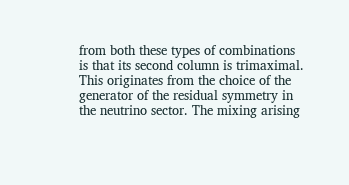from both these types of combinations is that its second column is trimaximal. This originates from the choice of the generator of the residual symmetry in the neutrino sector. The mixing arising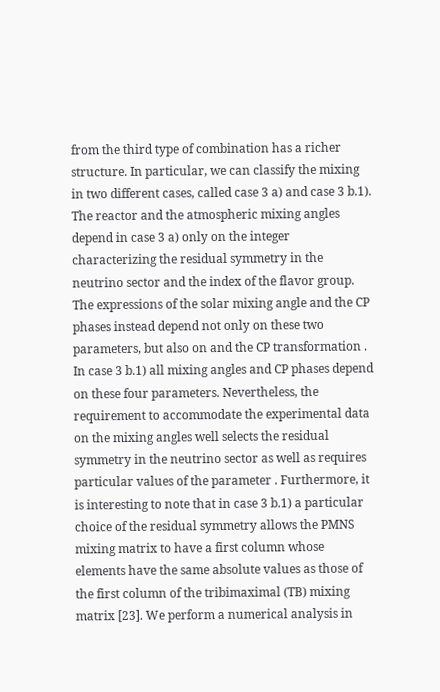from the third type of combination has a richer structure. In particular, we can classify the mixing in two different cases, called case 3 a) and case 3 b.1). The reactor and the atmospheric mixing angles depend in case 3 a) only on the integer characterizing the residual symmetry in the neutrino sector and the index of the flavor group. The expressions of the solar mixing angle and the CP phases instead depend not only on these two parameters, but also on and the CP transformation . In case 3 b.1) all mixing angles and CP phases depend on these four parameters. Nevertheless, the requirement to accommodate the experimental data on the mixing angles well selects the residual symmetry in the neutrino sector as well as requires particular values of the parameter . Furthermore, it is interesting to note that in case 3 b.1) a particular choice of the residual symmetry allows the PMNS mixing matrix to have a first column whose elements have the same absolute values as those of the first column of the tribimaximal (TB) mixing matrix [23]. We perform a numerical analysis in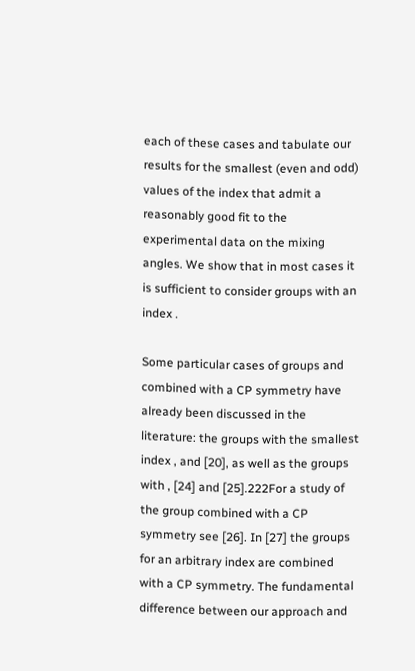each of these cases and tabulate our results for the smallest (even and odd) values of the index that admit a reasonably good fit to the experimental data on the mixing angles. We show that in most cases it is sufficient to consider groups with an index .

Some particular cases of groups and combined with a CP symmetry have already been discussed in the literature: the groups with the smallest index , and [20], as well as the groups with , [24] and [25].222For a study of the group combined with a CP symmetry see [26]. In [27] the groups for an arbitrary index are combined with a CP symmetry. The fundamental difference between our approach and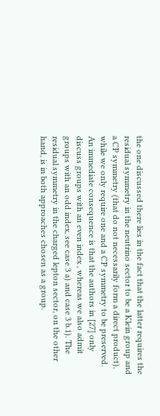the one discussed there lies in the fact that the latter requires the residual symmetry in the neutrino sector to be a Klein group and a CP symmetry (that do not necessarily form a direct product), while we only require one and a CP symmetry to be preserved. An immediate consequence is that the authors in [27] only discuss groups with an even index , whereas we also admit groups with an odd index, see case 3 a) and case 3 b.1). The residual symmetry in the charged lepton sector, on the other hand, is in both approaches chosen as a group.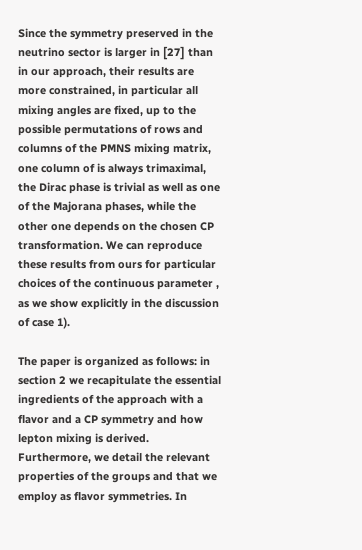Since the symmetry preserved in the neutrino sector is larger in [27] than in our approach, their results are more constrained, in particular all mixing angles are fixed, up to the possible permutations of rows and columns of the PMNS mixing matrix, one column of is always trimaximal, the Dirac phase is trivial as well as one of the Majorana phases, while the other one depends on the chosen CP transformation. We can reproduce these results from ours for particular choices of the continuous parameter , as we show explicitly in the discussion of case 1).

The paper is organized as follows: in section 2 we recapitulate the essential ingredients of the approach with a flavor and a CP symmetry and how lepton mixing is derived. Furthermore, we detail the relevant properties of the groups and that we employ as flavor symmetries. In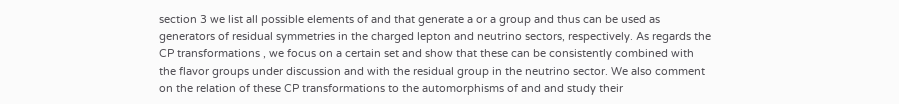section 3 we list all possible elements of and that generate a or a group and thus can be used as generators of residual symmetries in the charged lepton and neutrino sectors, respectively. As regards the CP transformations , we focus on a certain set and show that these can be consistently combined with the flavor groups under discussion and with the residual group in the neutrino sector. We also comment on the relation of these CP transformations to the automorphisms of and and study their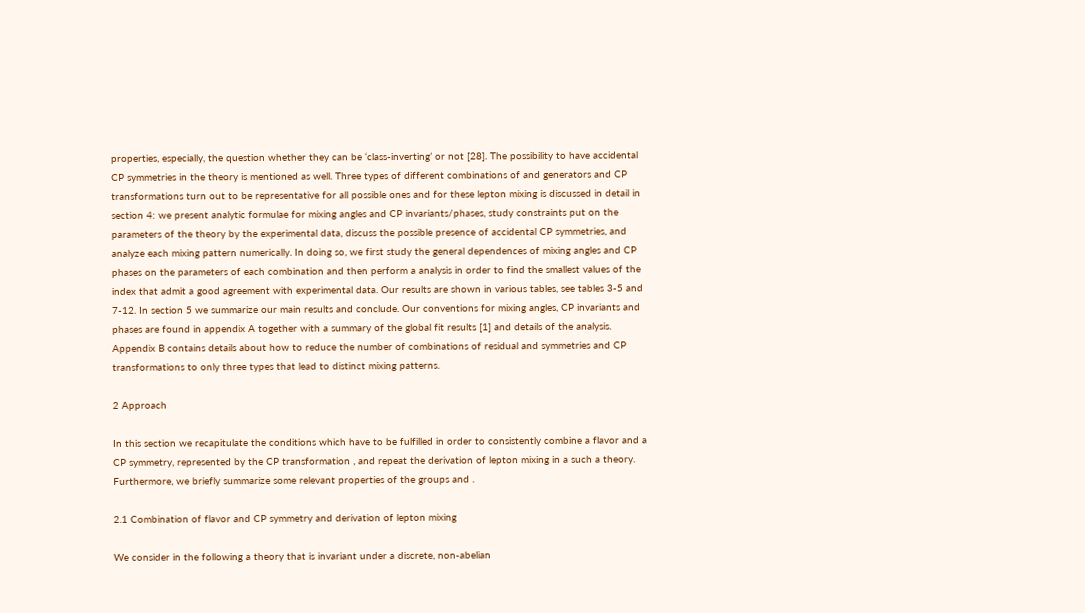properties, especially, the question whether they can be ‘class-inverting’ or not [28]. The possibility to have accidental CP symmetries in the theory is mentioned as well. Three types of different combinations of and generators and CP transformations turn out to be representative for all possible ones and for these lepton mixing is discussed in detail in section 4: we present analytic formulae for mixing angles and CP invariants/phases, study constraints put on the parameters of the theory by the experimental data, discuss the possible presence of accidental CP symmetries, and analyze each mixing pattern numerically. In doing so, we first study the general dependences of mixing angles and CP phases on the parameters of each combination and then perform a analysis in order to find the smallest values of the index that admit a good agreement with experimental data. Our results are shown in various tables, see tables 3-5 and 7-12. In section 5 we summarize our main results and conclude. Our conventions for mixing angles, CP invariants and phases are found in appendix A together with a summary of the global fit results [1] and details of the analysis. Appendix B contains details about how to reduce the number of combinations of residual and symmetries and CP transformations to only three types that lead to distinct mixing patterns.

2 Approach

In this section we recapitulate the conditions which have to be fulfilled in order to consistently combine a flavor and a CP symmetry, represented by the CP transformation , and repeat the derivation of lepton mixing in a such a theory. Furthermore, we briefly summarize some relevant properties of the groups and .

2.1 Combination of flavor and CP symmetry and derivation of lepton mixing

We consider in the following a theory that is invariant under a discrete, non-abelian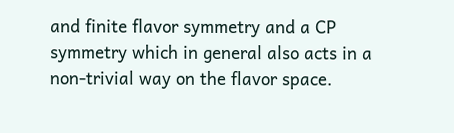and finite flavor symmetry and a CP symmetry which in general also acts in a non-trivial way on the flavor space.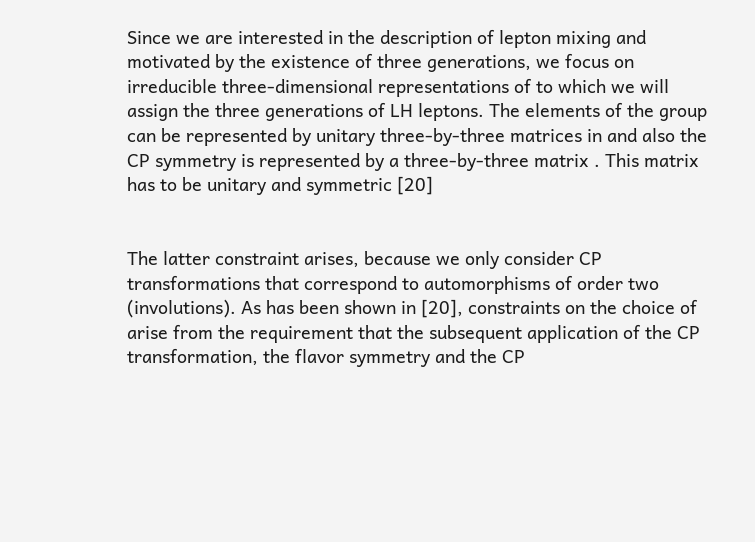Since we are interested in the description of lepton mixing and motivated by the existence of three generations, we focus on irreducible three-dimensional representations of to which we will assign the three generations of LH leptons. The elements of the group can be represented by unitary three-by-three matrices in and also the CP symmetry is represented by a three-by-three matrix . This matrix has to be unitary and symmetric [20]


The latter constraint arises, because we only consider CP transformations that correspond to automorphisms of order two (involutions). As has been shown in [20], constraints on the choice of arise from the requirement that the subsequent application of the CP transformation, the flavor symmetry and the CP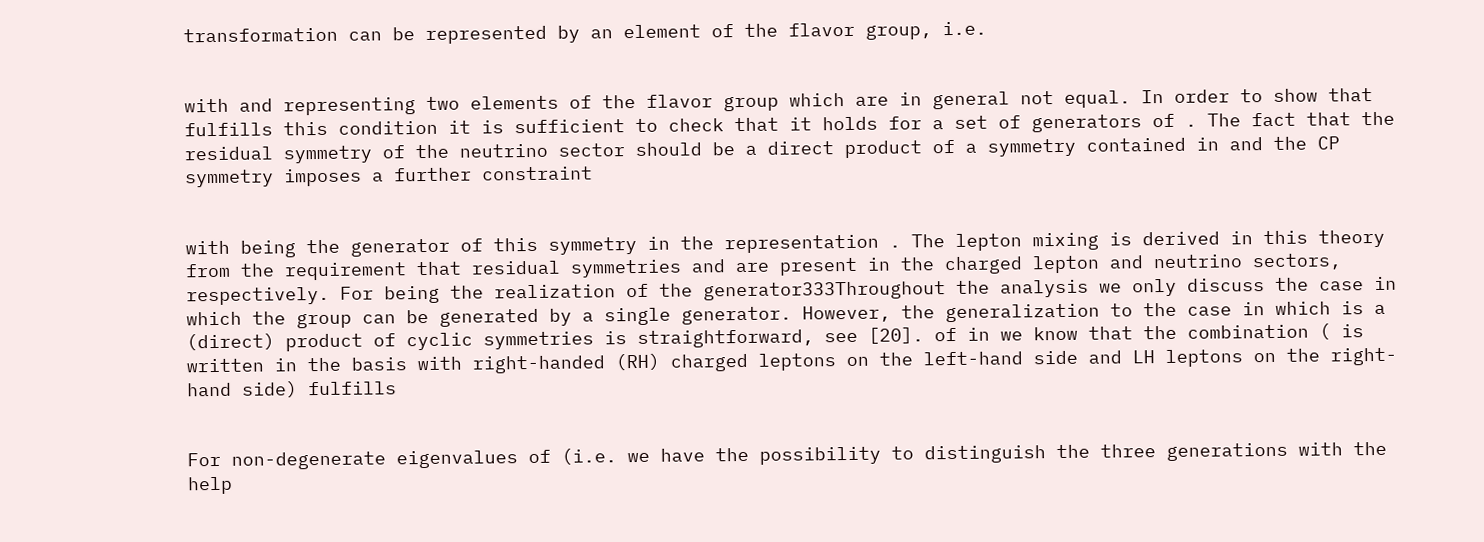transformation can be represented by an element of the flavor group, i.e.


with and representing two elements of the flavor group which are in general not equal. In order to show that fulfills this condition it is sufficient to check that it holds for a set of generators of . The fact that the residual symmetry of the neutrino sector should be a direct product of a symmetry contained in and the CP symmetry imposes a further constraint


with being the generator of this symmetry in the representation . The lepton mixing is derived in this theory from the requirement that residual symmetries and are present in the charged lepton and neutrino sectors, respectively. For being the realization of the generator333Throughout the analysis we only discuss the case in which the group can be generated by a single generator. However, the generalization to the case in which is a (direct) product of cyclic symmetries is straightforward, see [20]. of in we know that the combination ( is written in the basis with right-handed (RH) charged leptons on the left-hand side and LH leptons on the right-hand side) fulfills


For non-degenerate eigenvalues of (i.e. we have the possibility to distinguish the three generations with the help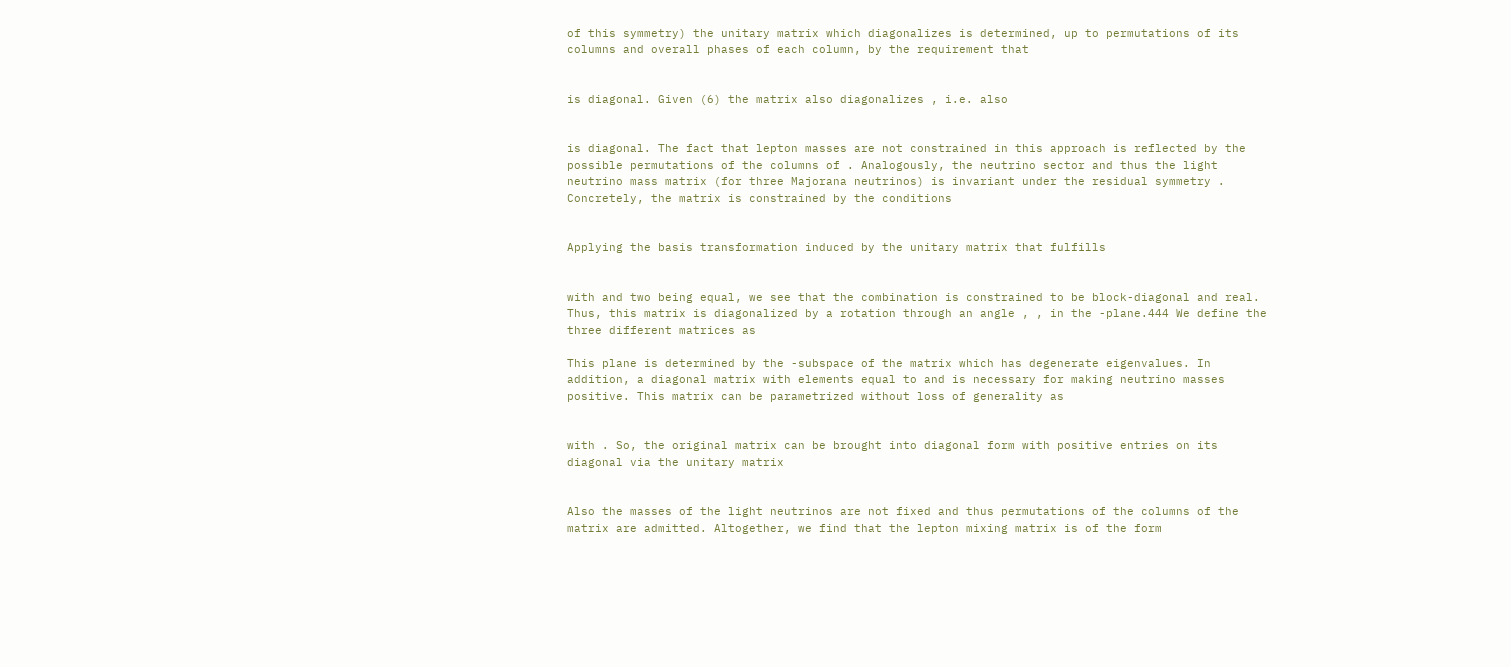of this symmetry) the unitary matrix which diagonalizes is determined, up to permutations of its columns and overall phases of each column, by the requirement that


is diagonal. Given (6) the matrix also diagonalizes , i.e. also


is diagonal. The fact that lepton masses are not constrained in this approach is reflected by the possible permutations of the columns of . Analogously, the neutrino sector and thus the light neutrino mass matrix (for three Majorana neutrinos) is invariant under the residual symmetry . Concretely, the matrix is constrained by the conditions


Applying the basis transformation induced by the unitary matrix that fulfills


with and two being equal, we see that the combination is constrained to be block-diagonal and real. Thus, this matrix is diagonalized by a rotation through an angle , , in the -plane.444 We define the three different matrices as

This plane is determined by the -subspace of the matrix which has degenerate eigenvalues. In addition, a diagonal matrix with elements equal to and is necessary for making neutrino masses positive. This matrix can be parametrized without loss of generality as


with . So, the original matrix can be brought into diagonal form with positive entries on its diagonal via the unitary matrix


Also the masses of the light neutrinos are not fixed and thus permutations of the columns of the matrix are admitted. Altogether, we find that the lepton mixing matrix is of the form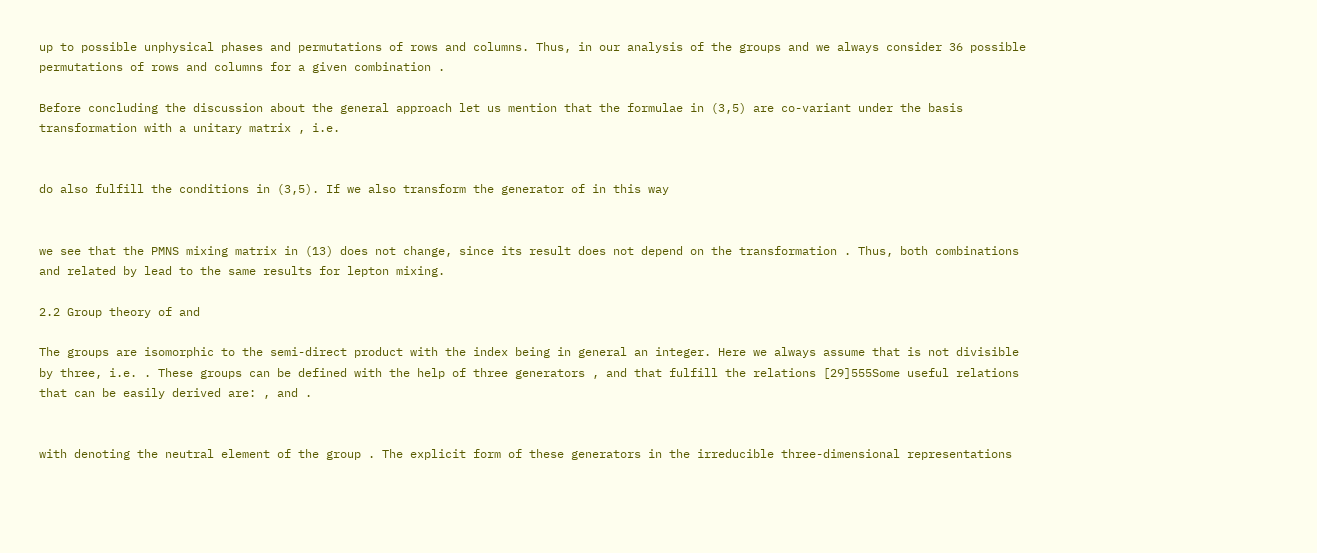up to possible unphysical phases and permutations of rows and columns. Thus, in our analysis of the groups and we always consider 36 possible permutations of rows and columns for a given combination .

Before concluding the discussion about the general approach let us mention that the formulae in (3,5) are co-variant under the basis transformation with a unitary matrix , i.e.


do also fulfill the conditions in (3,5). If we also transform the generator of in this way


we see that the PMNS mixing matrix in (13) does not change, since its result does not depend on the transformation . Thus, both combinations and related by lead to the same results for lepton mixing.

2.2 Group theory of and

The groups are isomorphic to the semi-direct product with the index being in general an integer. Here we always assume that is not divisible by three, i.e. . These groups can be defined with the help of three generators , and that fulfill the relations [29]555Some useful relations that can be easily derived are: , and .


with denoting the neutral element of the group . The explicit form of these generators in the irreducible three-dimensional representations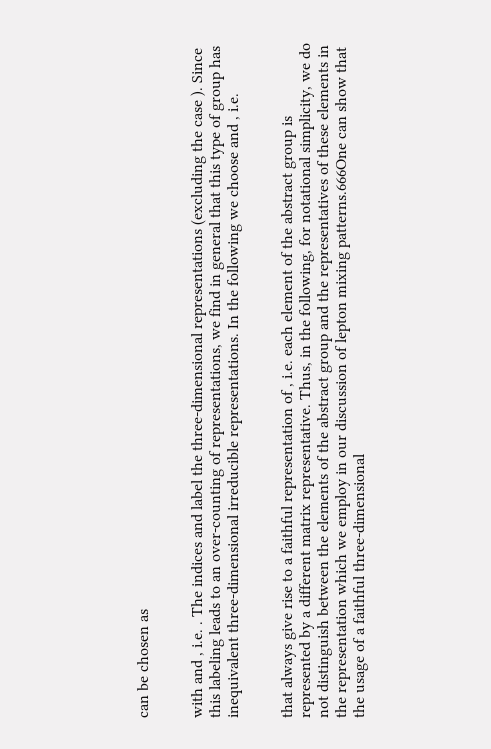can be chosen as


with and , i.e. . The indices and label the three-dimensional representations (excluding the case ). Since this labeling leads to an over-counting of representations, we find in general that this type of group has inequivalent three-dimensional irreducible representations. In the following we choose and , i.e.


that always give rise to a faithful representation of , i.e. each element of the abstract group is represented by a different matrix representative. Thus, in the following, for notational simplicity, we do not distinguish between the elements of the abstract group and the representatives of these elements in the representation which we employ in our discussion of lepton mixing patterns.666One can show that the usage of a faithful three-dimensional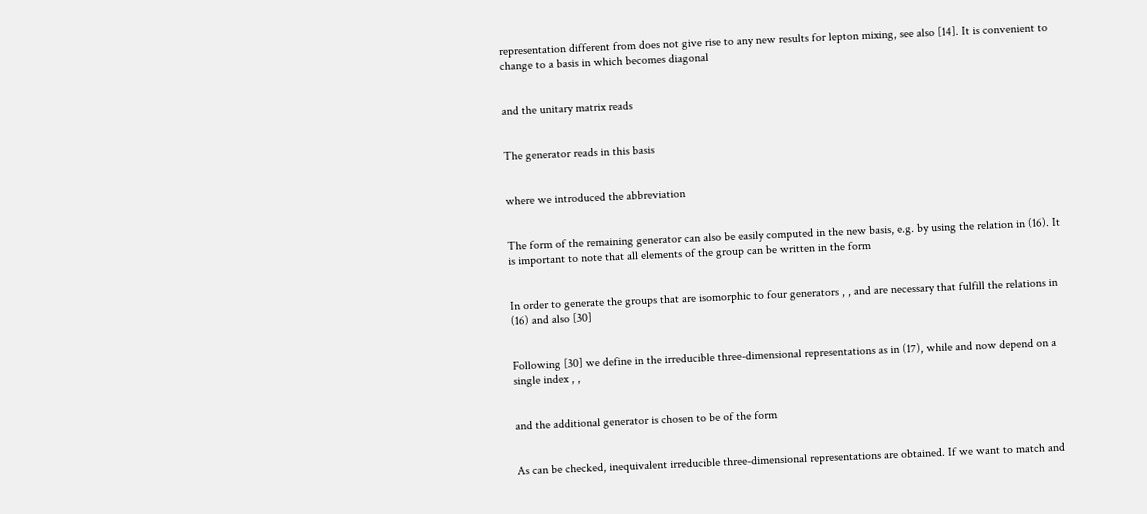representation different from does not give rise to any new results for lepton mixing, see also [14]. It is convenient to change to a basis in which becomes diagonal


and the unitary matrix reads


The generator reads in this basis


where we introduced the abbreviation


The form of the remaining generator can also be easily computed in the new basis, e.g. by using the relation in (16). It is important to note that all elements of the group can be written in the form


In order to generate the groups that are isomorphic to four generators , , and are necessary that fulfill the relations in (16) and also [30]


Following [30] we define in the irreducible three-dimensional representations as in (17), while and now depend on a single index , ,


and the additional generator is chosen to be of the form


As can be checked, inequivalent irreducible three-dimensional representations are obtained. If we want to match and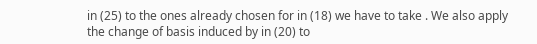in (25) to the ones already chosen for in (18) we have to take . We also apply the change of basis induced by in (20) to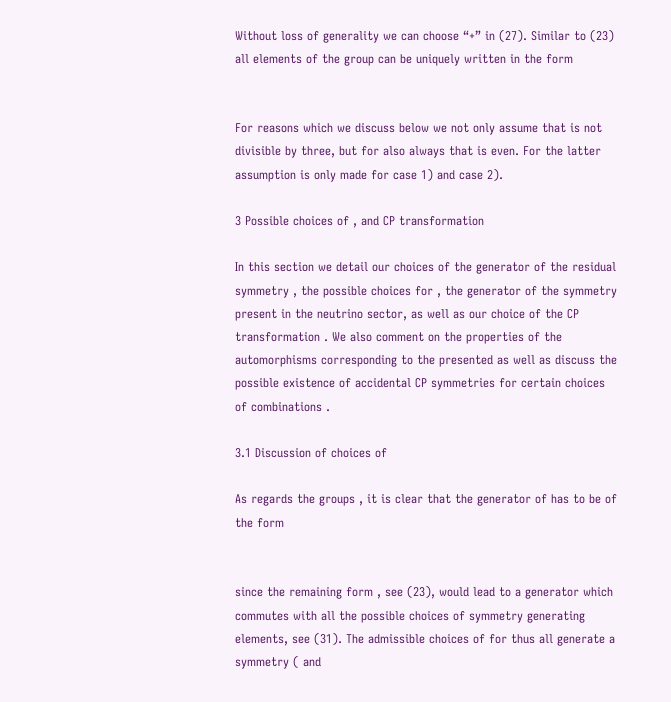Without loss of generality we can choose “+” in (27). Similar to (23) all elements of the group can be uniquely written in the form


For reasons which we discuss below we not only assume that is not divisible by three, but for also always that is even. For the latter assumption is only made for case 1) and case 2).

3 Possible choices of , and CP transformation

In this section we detail our choices of the generator of the residual symmetry , the possible choices for , the generator of the symmetry present in the neutrino sector, as well as our choice of the CP transformation . We also comment on the properties of the automorphisms corresponding to the presented as well as discuss the possible existence of accidental CP symmetries for certain choices of combinations .

3.1 Discussion of choices of

As regards the groups , it is clear that the generator of has to be of the form


since the remaining form , see (23), would lead to a generator which commutes with all the possible choices of symmetry generating elements, see (31). The admissible choices of for thus all generate a symmetry ( and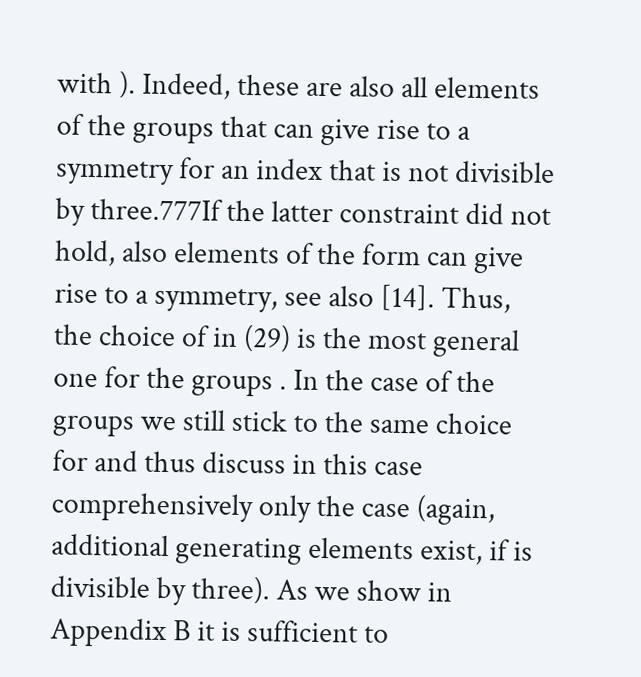with ). Indeed, these are also all elements of the groups that can give rise to a symmetry for an index that is not divisible by three.777If the latter constraint did not hold, also elements of the form can give rise to a symmetry, see also [14]. Thus, the choice of in (29) is the most general one for the groups . In the case of the groups we still stick to the same choice for and thus discuss in this case comprehensively only the case (again, additional generating elements exist, if is divisible by three). As we show in Appendix B it is sufficient to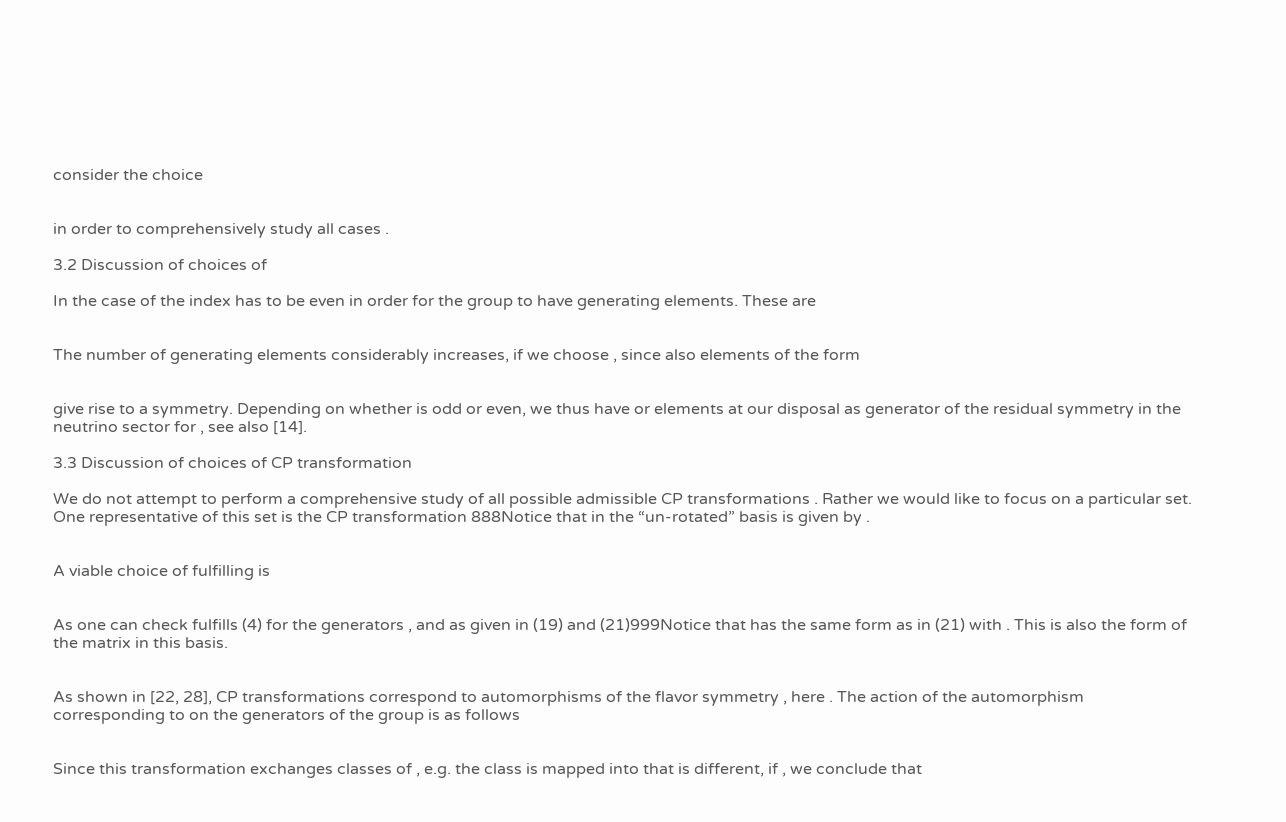consider the choice


in order to comprehensively study all cases .

3.2 Discussion of choices of

In the case of the index has to be even in order for the group to have generating elements. These are


The number of generating elements considerably increases, if we choose , since also elements of the form


give rise to a symmetry. Depending on whether is odd or even, we thus have or elements at our disposal as generator of the residual symmetry in the neutrino sector for , see also [14].

3.3 Discussion of choices of CP transformation

We do not attempt to perform a comprehensive study of all possible admissible CP transformations . Rather we would like to focus on a particular set. One representative of this set is the CP transformation 888Notice that in the “un-rotated” basis is given by .


A viable choice of fulfilling is


As one can check fulfills (4) for the generators , and as given in (19) and (21)999Notice that has the same form as in (21) with . This is also the form of the matrix in this basis.


As shown in [22, 28], CP transformations correspond to automorphisms of the flavor symmetry , here . The action of the automorphism corresponding to on the generators of the group is as follows


Since this transformation exchanges classes of , e.g. the class is mapped into that is different, if , we conclude that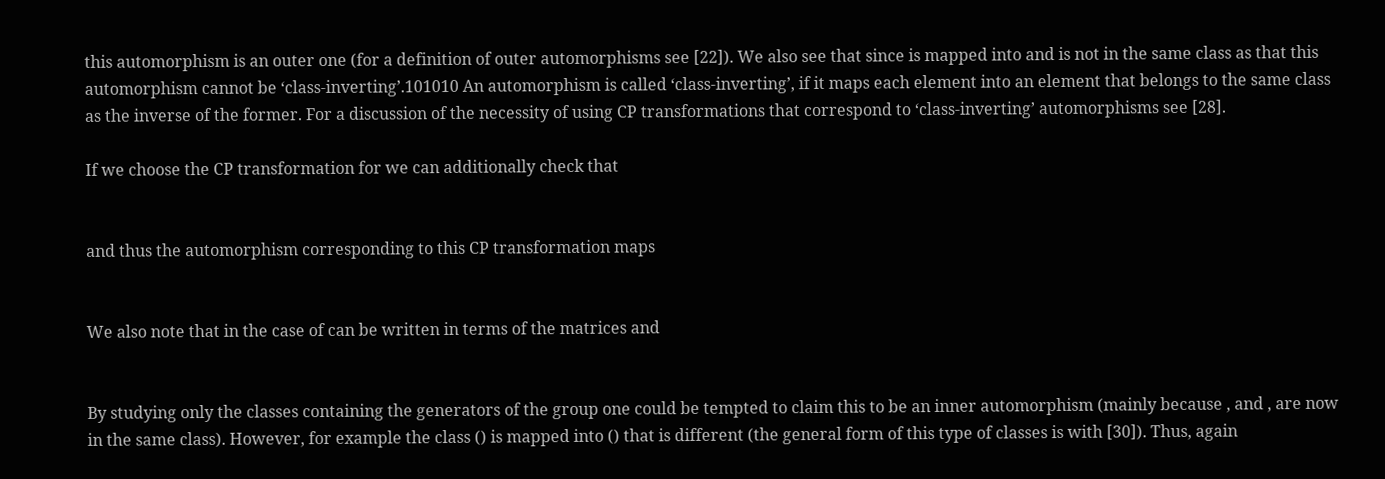this automorphism is an outer one (for a definition of outer automorphisms see [22]). We also see that since is mapped into and is not in the same class as that this automorphism cannot be ‘class-inverting’.101010 An automorphism is called ‘class-inverting’, if it maps each element into an element that belongs to the same class as the inverse of the former. For a discussion of the necessity of using CP transformations that correspond to ‘class-inverting’ automorphisms see [28].

If we choose the CP transformation for we can additionally check that


and thus the automorphism corresponding to this CP transformation maps


We also note that in the case of can be written in terms of the matrices and


By studying only the classes containing the generators of the group one could be tempted to claim this to be an inner automorphism (mainly because , and , are now in the same class). However, for example the class () is mapped into () that is different (the general form of this type of classes is with [30]). Thus, again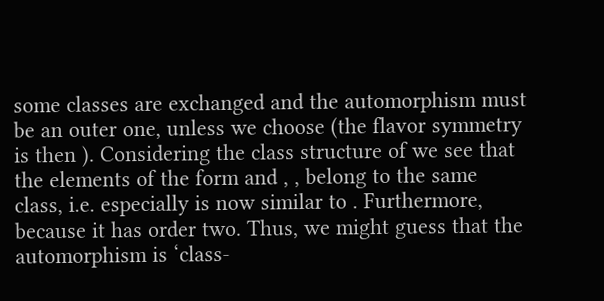some classes are exchanged and the automorphism must be an outer one, unless we choose (the flavor symmetry is then ). Considering the class structure of we see that the elements of the form and , , belong to the same class, i.e. especially is now similar to . Furthermore, because it has order two. Thus, we might guess that the automorphism is ‘class-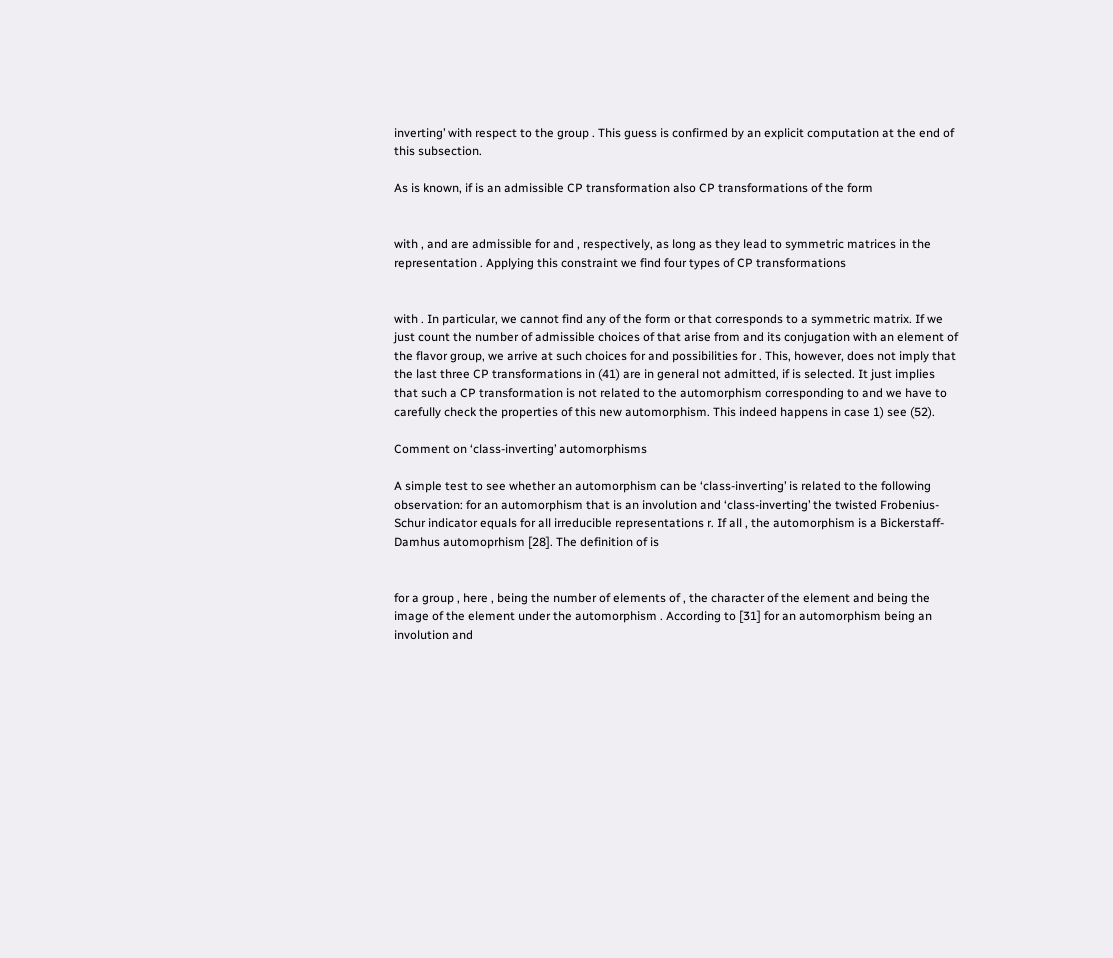inverting’ with respect to the group . This guess is confirmed by an explicit computation at the end of this subsection.

As is known, if is an admissible CP transformation also CP transformations of the form


with , and are admissible for and , respectively, as long as they lead to symmetric matrices in the representation . Applying this constraint we find four types of CP transformations


with . In particular, we cannot find any of the form or that corresponds to a symmetric matrix. If we just count the number of admissible choices of that arise from and its conjugation with an element of the flavor group, we arrive at such choices for and possibilities for . This, however, does not imply that the last three CP transformations in (41) are in general not admitted, if is selected. It just implies that such a CP transformation is not related to the automorphism corresponding to and we have to carefully check the properties of this new automorphism. This indeed happens in case 1) see (52).

Comment on ‘class-inverting’ automorphisms

A simple test to see whether an automorphism can be ‘class-inverting’ is related to the following observation: for an automorphism that is an involution and ‘class-inverting’ the twisted Frobenius-Schur indicator equals for all irreducible representations r. If all , the automorphism is a Bickerstaff-Damhus automoprhism [28]. The definition of is


for a group , here , being the number of elements of , the character of the element and being the image of the element under the automorphism . According to [31] for an automorphism being an involution and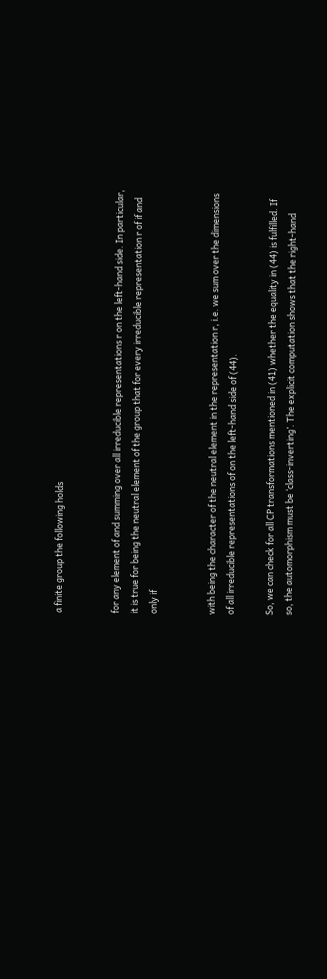a finite group the following holds


for any element of and summing over all irreducible representations r on the left-hand side. In particular, it is true for being the neutral element of the group that for every irreducible representation r of if and only if


with being the character of the neutral element in the representation r, i.e. we sum over the dimensions of all irreducible representations of on the left-hand side of (44).

So, we can check for all CP transformations mentioned in (41) whether the equality in (44) is fulfilled. If so, the automorphism must be ‘class-inverting’. The explicit computation shows that the right-hand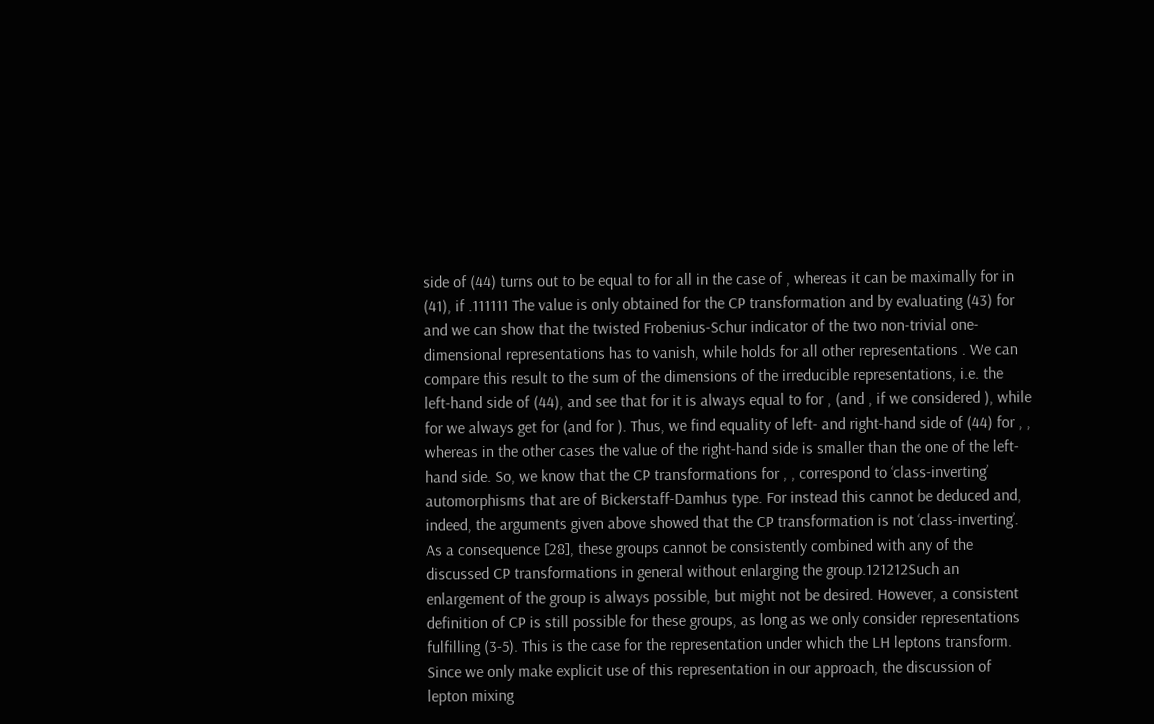side of (44) turns out to be equal to for all in the case of , whereas it can be maximally for in (41), if .111111 The value is only obtained for the CP transformation and by evaluating (43) for and we can show that the twisted Frobenius-Schur indicator of the two non-trivial one-dimensional representations has to vanish, while holds for all other representations . We can compare this result to the sum of the dimensions of the irreducible representations, i.e. the left-hand side of (44), and see that for it is always equal to for , (and , if we considered ), while for we always get for (and for ). Thus, we find equality of left- and right-hand side of (44) for , , whereas in the other cases the value of the right-hand side is smaller than the one of the left-hand side. So, we know that the CP transformations for , , correspond to ‘class-inverting’ automorphisms that are of Bickerstaff-Damhus type. For instead this cannot be deduced and, indeed, the arguments given above showed that the CP transformation is not ‘class-inverting’. As a consequence [28], these groups cannot be consistently combined with any of the discussed CP transformations in general without enlarging the group.121212Such an enlargement of the group is always possible, but might not be desired. However, a consistent definition of CP is still possible for these groups, as long as we only consider representations fulfilling (3-5). This is the case for the representation under which the LH leptons transform. Since we only make explicit use of this representation in our approach, the discussion of lepton mixing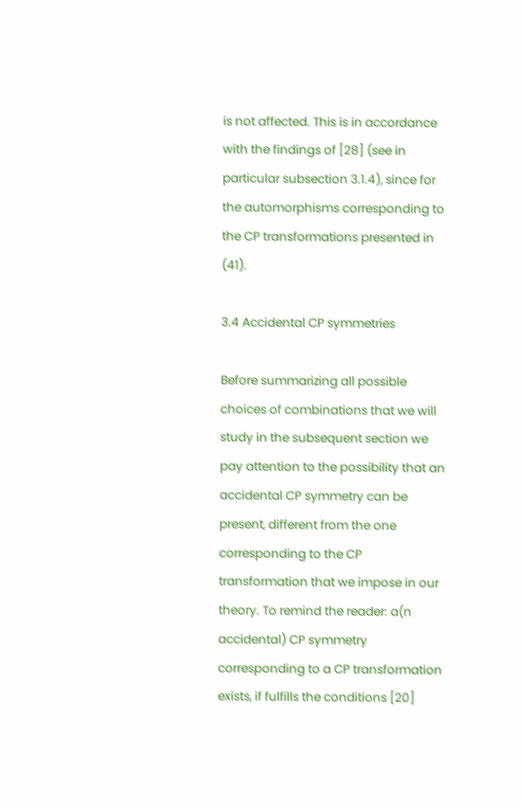is not affected. This is in accordance with the findings of [28] (see in particular subsection 3.1.4), since for the automorphisms corresponding to the CP transformations presented in (41).

3.4 Accidental CP symmetries

Before summarizing all possible choices of combinations that we will study in the subsequent section we pay attention to the possibility that an accidental CP symmetry can be present, different from the one corresponding to the CP transformation that we impose in our theory. To remind the reader: a(n accidental) CP symmetry corresponding to a CP transformation exists, if fulfills the conditions [20]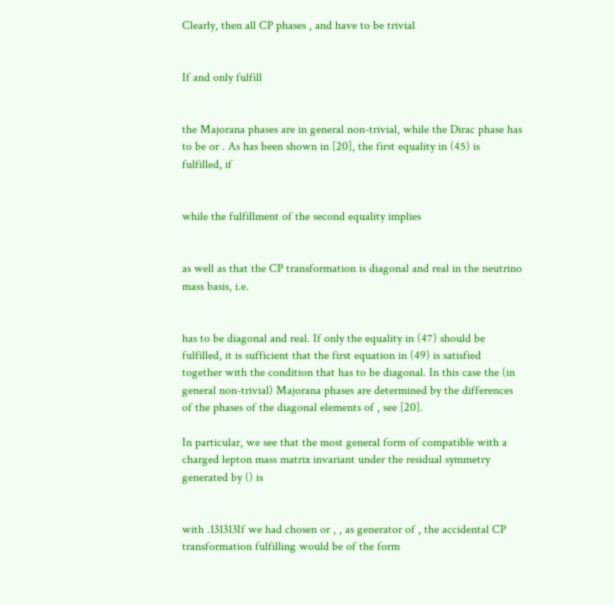Clearly, then all CP phases , and have to be trivial


If and only fulfill


the Majorana phases are in general non-trivial, while the Dirac phase has to be or . As has been shown in [20], the first equality in (45) is fulfilled, if


while the fulfillment of the second equality implies


as well as that the CP transformation is diagonal and real in the neutrino mass basis, i.e.


has to be diagonal and real. If only the equality in (47) should be fulfilled, it is sufficient that the first equation in (49) is satisfied together with the condition that has to be diagonal. In this case the (in general non-trivial) Majorana phases are determined by the differences of the phases of the diagonal elements of , see [20].

In particular, we see that the most general form of compatible with a charged lepton mass matrix invariant under the residual symmetry generated by () is


with .131313If we had chosen or , , as generator of , the accidental CP transformation fulfilling would be of the form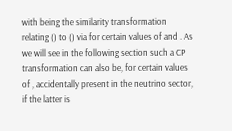with being the similarity transformation relating () to () via for certain values of and . As we will see in the following section such a CP transformation can also be, for certain values of , accidentally present in the neutrino sector, if the latter is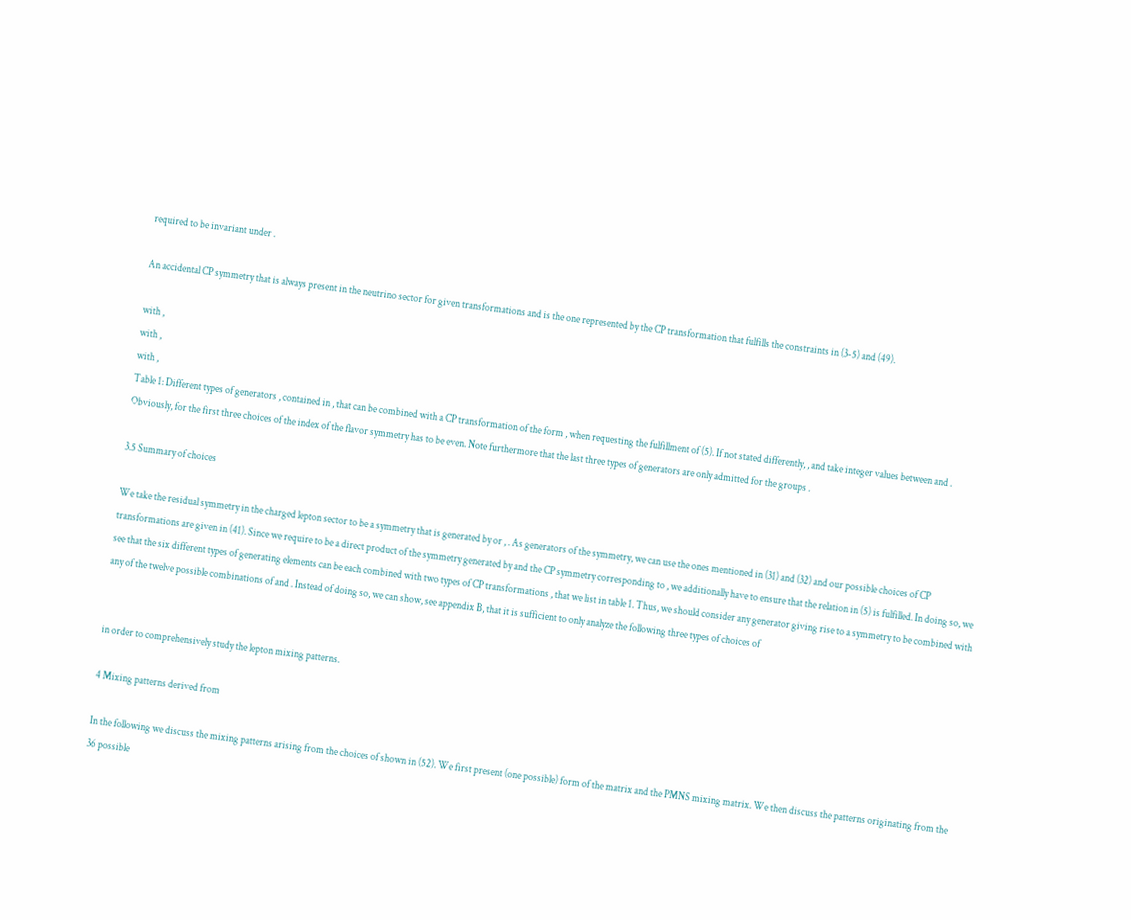required to be invariant under .

An accidental CP symmetry that is always present in the neutrino sector for given transformations and is the one represented by the CP transformation that fulfills the constraints in (3-5) and (49).

with ,
with ,
with ,
Table 1: Different types of generators , contained in , that can be combined with a CP transformation of the form , when requesting the fulfillment of (5). If not stated differently, , and take integer values between and . Obviously, for the first three choices of the index of the flavor symmetry has to be even. Note furthermore that the last three types of generators are only admitted for the groups .

3.5 Summary of choices

We take the residual symmetry in the charged lepton sector to be a symmetry that is generated by or , . As generators of the symmetry, we can use the ones mentioned in (31) and (32) and our possible choices of CP transformations are given in (41). Since we require to be a direct product of the symmetry generated by and the CP symmetry corresponding to , we additionally have to ensure that the relation in (5) is fulfilled. In doing so, we see that the six different types of generating elements can be each combined with two types of CP transformations , that we list in table 1. Thus, we should consider any generator giving rise to a symmetry to be combined with any of the twelve possible combinations of and . Instead of doing so, we can show, see appendix B, that it is sufficient to only analyze the following three types of choices of


in order to comprehensively study the lepton mixing patterns.

4 Mixing patterns derived from

In the following we discuss the mixing patterns arising from the choices of shown in (52). We first present (one possible) form of the matrix and the PMNS mixing matrix. We then discuss the patterns originating from the 36 possible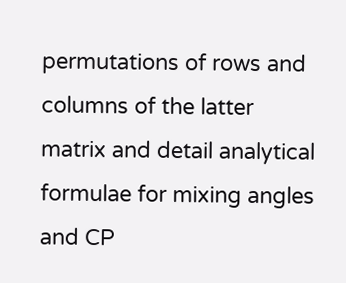permutations of rows and columns of the latter matrix and detail analytical formulae for mixing angles and CP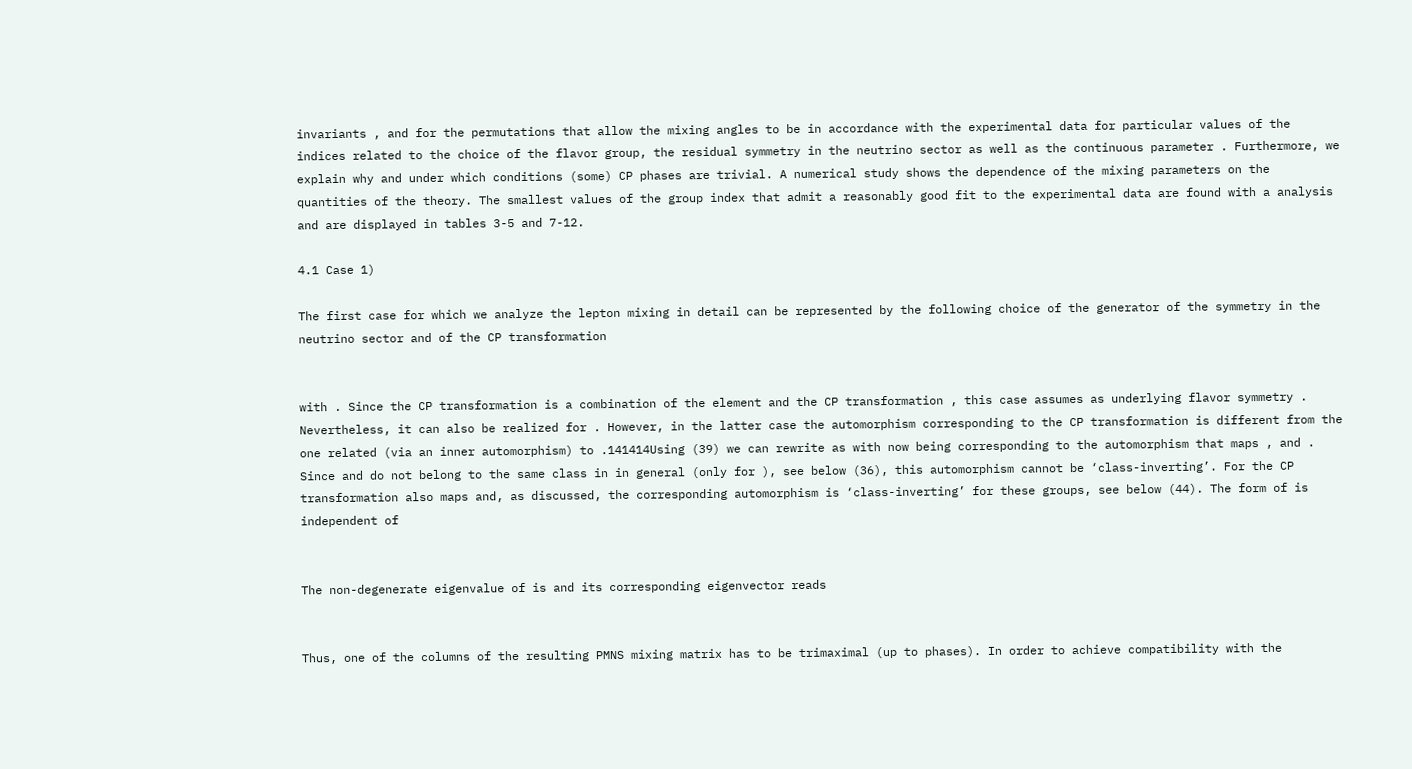invariants , and for the permutations that allow the mixing angles to be in accordance with the experimental data for particular values of the indices related to the choice of the flavor group, the residual symmetry in the neutrino sector as well as the continuous parameter . Furthermore, we explain why and under which conditions (some) CP phases are trivial. A numerical study shows the dependence of the mixing parameters on the quantities of the theory. The smallest values of the group index that admit a reasonably good fit to the experimental data are found with a analysis and are displayed in tables 3-5 and 7-12.

4.1 Case 1)

The first case for which we analyze the lepton mixing in detail can be represented by the following choice of the generator of the symmetry in the neutrino sector and of the CP transformation


with . Since the CP transformation is a combination of the element and the CP transformation , this case assumes as underlying flavor symmetry . Nevertheless, it can also be realized for . However, in the latter case the automorphism corresponding to the CP transformation is different from the one related (via an inner automorphism) to .141414Using (39) we can rewrite as with now being corresponding to the automorphism that maps , and . Since and do not belong to the same class in in general (only for ), see below (36), this automorphism cannot be ‘class-inverting’. For the CP transformation also maps and, as discussed, the corresponding automorphism is ‘class-inverting’ for these groups, see below (44). The form of is independent of


The non-degenerate eigenvalue of is and its corresponding eigenvector reads


Thus, one of the columns of the resulting PMNS mixing matrix has to be trimaximal (up to phases). In order to achieve compatibility with the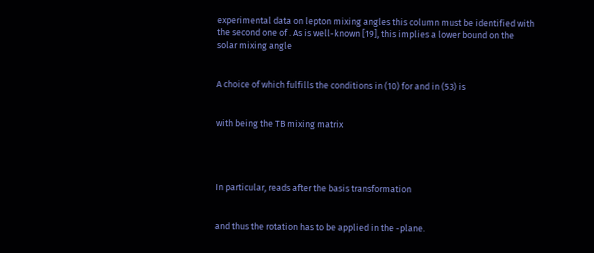experimental data on lepton mixing angles this column must be identified with the second one of . As is well-known [19], this implies a lower bound on the solar mixing angle


A choice of which fulfills the conditions in (10) for and in (53) is


with being the TB mixing matrix




In particular, reads after the basis transformation


and thus the rotation has to be applied in the -plane.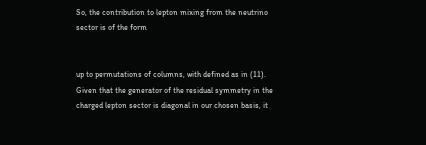So, the contribution to lepton mixing from the neutrino sector is of the form


up to permutations of columns, with defined as in (11). Given that the generator of the residual symmetry in the charged lepton sector is diagonal in our chosen basis, it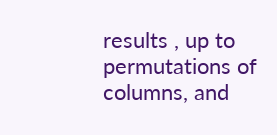results , up to permutations of columns, and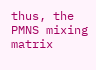thus, the PMNS mixing matrix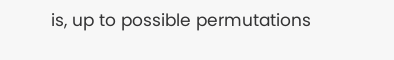is, up to possible permutations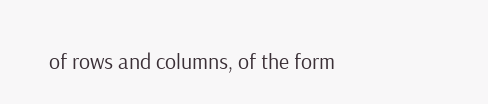of rows and columns, of the form